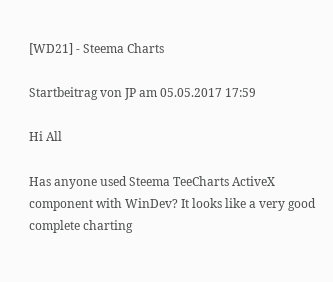[WD21] - Steema Charts

Startbeitrag von JP am 05.05.2017 17:59

Hi All

Has anyone used Steema TeeCharts ActiveX component with WinDev? It looks like a very good complete charting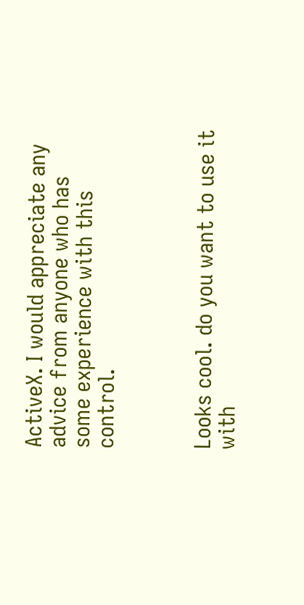ActiveX. I would appreciate any advice from anyone who has some experience with this control.



Looks cool. do you want to use it with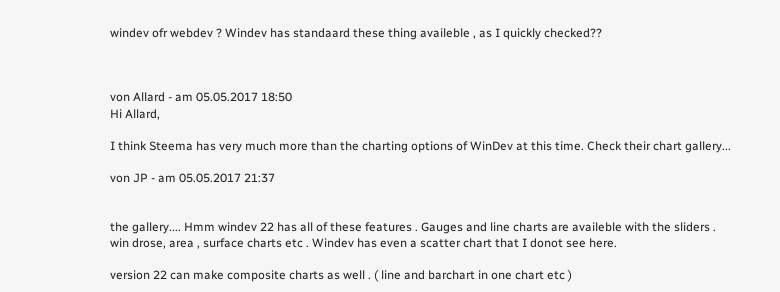windev ofr webdev ? Windev has standaard these thing availeble , as I quickly checked??



von Allard - am 05.05.2017 18:50
Hi Allard,

I think Steema has very much more than the charting options of WinDev at this time. Check their chart gallery...

von JP - am 05.05.2017 21:37


the gallery.... Hmm windev 22 has all of these features . Gauges and line charts are availeble with the sliders .
win drose, area , surface charts etc . Windev has even a scatter chart that I donot see here.

version 22 can make composite charts as well . ( line and barchart in one chart etc )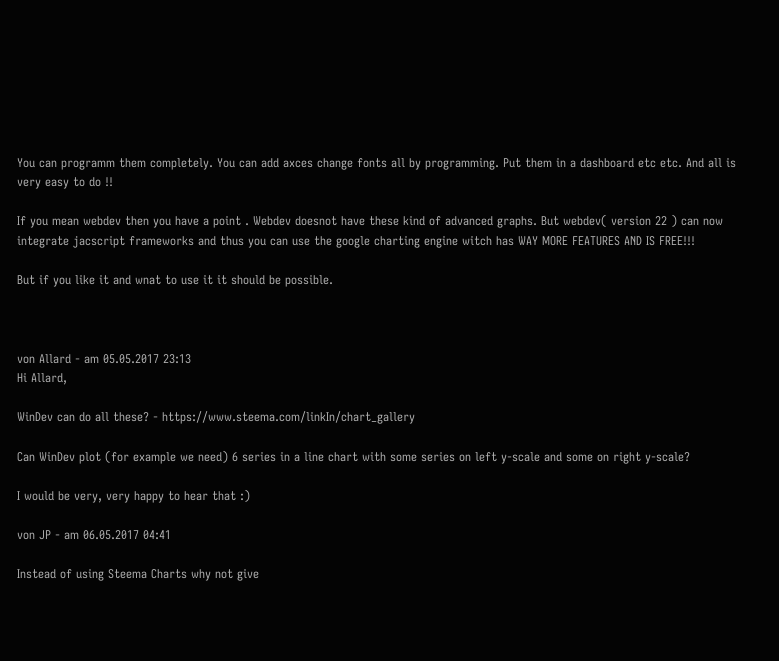You can programm them completely. You can add axces change fonts all by programming. Put them in a dashboard etc etc. And all is very easy to do !!

If you mean webdev then you have a point . Webdev doesnot have these kind of advanced graphs. But webdev( version 22 ) can now integrate jacscript frameworks and thus you can use the google charting engine witch has WAY MORE FEATURES AND IS FREE!!!

But if you like it and wnat to use it it should be possible.



von Allard - am 05.05.2017 23:13
Hi Allard,

WinDev can do all these? - https://www.steema.com/linkIn/chart_gallery

Can WinDev plot (for example we need) 6 series in a line chart with some series on left y-scale and some on right y-scale?

I would be very, very happy to hear that :)

von JP - am 06.05.2017 04:41

Instead of using Steema Charts why not give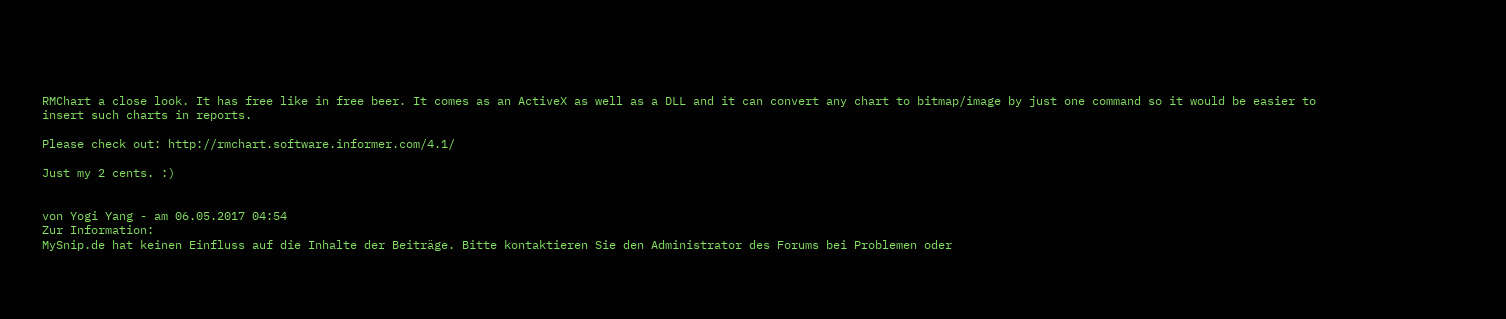RMChart a close look. It has free like in free beer. It comes as an ActiveX as well as a DLL and it can convert any chart to bitmap/image by just one command so it would be easier to insert such charts in reports.

Please check out: http://rmchart.software.informer.com/4.1/

Just my 2 cents. :)


von Yogi Yang - am 06.05.2017 04:54
Zur Information:
MySnip.de hat keinen Einfluss auf die Inhalte der Beiträge. Bitte kontaktieren Sie den Administrator des Forums bei Problemen oder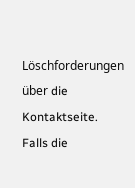Löschforderungen über die Kontaktseite.
Falls die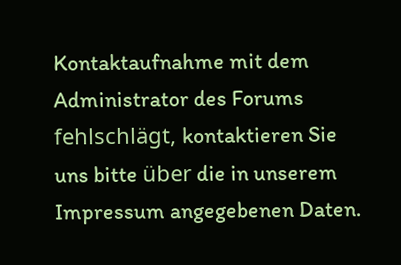Kontaktaufnahme mit dem Administrator des Forums fehlschlägt, kontaktieren Sie uns bitte über die in unserem Impressum angegebenen Daten.